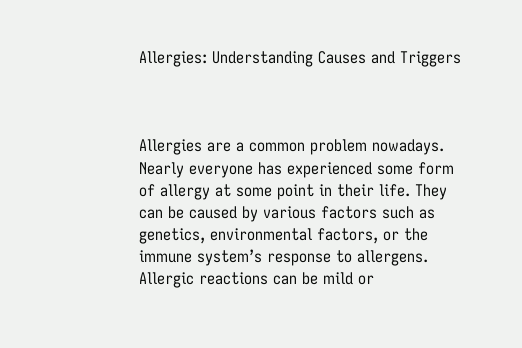Allergies: Understanding Causes and Triggers



Allergies are a common problem nowadays. Nearly everyone has experienced some form of allergy at some point in their life. They can be caused by various factors such as genetics, environmental factors, or the immune system’s response to allergens. Allergic reactions can be mild or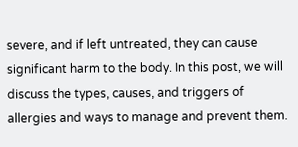severe, and if left untreated, they can cause significant harm to the body. In this post, we will discuss the types, causes, and triggers of allergies and ways to manage and prevent them.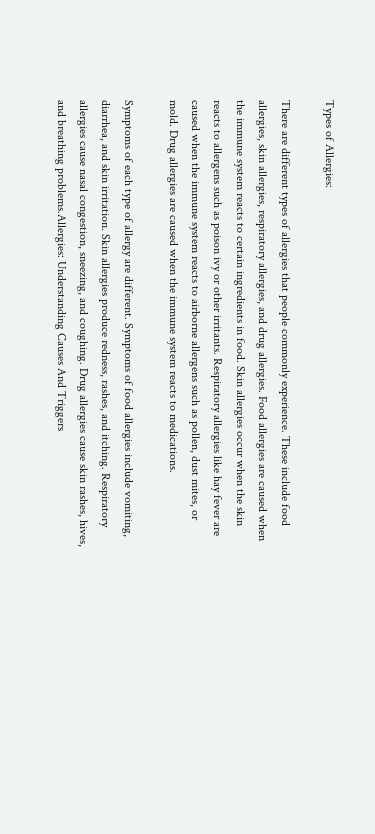Types of Allergies:

There are different types of allergies that people commonly experience. These include food allergies, skin allergies, respiratory allergies, and drug allergies. Food allergies are caused when the immune system reacts to certain ingredients in food. Skin allergies occur when the skin reacts to allergens such as poison ivy or other irritants. Respiratory allergies like hay fever are caused when the immune system reacts to airborne allergens such as pollen, dust mites, or mold. Drug allergies are caused when the immune system reacts to medications.

Symptoms of each type of allergy are different. Symptoms of food allergies include vomiting, diarrhea, and skin irritation. Skin allergies produce redness, rashes, and itching. Respiratory allergies cause nasal congestion, sneezing, and coughing. Drug allergies cause skin rashes, hives, and breathing problems.Allergies: Understanding Causes And Triggers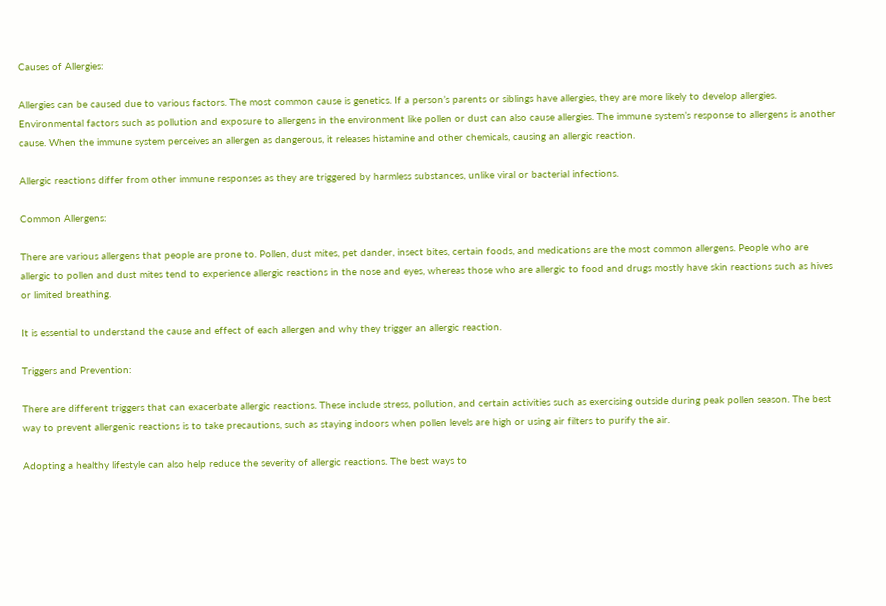Causes of Allergies:

Allergies can be caused due to various factors. The most common cause is genetics. If a person’s parents or siblings have allergies, they are more likely to develop allergies. Environmental factors such as pollution and exposure to allergens in the environment like pollen or dust can also cause allergies. The immune system’s response to allergens is another cause. When the immune system perceives an allergen as dangerous, it releases histamine and other chemicals, causing an allergic reaction.

Allergic reactions differ from other immune responses as they are triggered by harmless substances, unlike viral or bacterial infections.

Common Allergens:

There are various allergens that people are prone to. Pollen, dust mites, pet dander, insect bites, certain foods, and medications are the most common allergens. People who are allergic to pollen and dust mites tend to experience allergic reactions in the nose and eyes, whereas those who are allergic to food and drugs mostly have skin reactions such as hives or limited breathing.

It is essential to understand the cause and effect of each allergen and why they trigger an allergic reaction.

Triggers and Prevention:

There are different triggers that can exacerbate allergic reactions. These include stress, pollution, and certain activities such as exercising outside during peak pollen season. The best way to prevent allergenic reactions is to take precautions, such as staying indoors when pollen levels are high or using air filters to purify the air.

Adopting a healthy lifestyle can also help reduce the severity of allergic reactions. The best ways to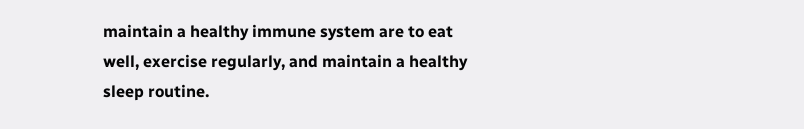maintain a healthy immune system are to eat well, exercise regularly, and maintain a healthy sleep routine.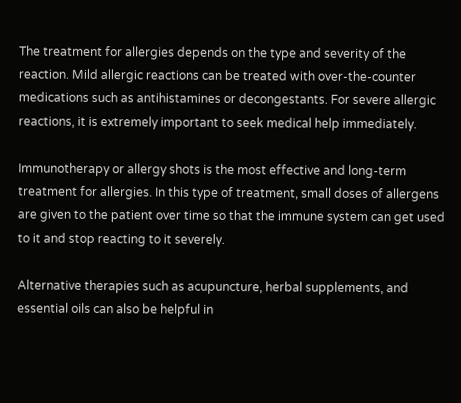The treatment for allergies depends on the type and severity of the reaction. Mild allergic reactions can be treated with over-the-counter medications such as antihistamines or decongestants. For severe allergic reactions, it is extremely important to seek medical help immediately.

Immunotherapy or allergy shots is the most effective and long-term treatment for allergies. In this type of treatment, small doses of allergens are given to the patient over time so that the immune system can get used to it and stop reacting to it severely.

Alternative therapies such as acupuncture, herbal supplements, and essential oils can also be helpful in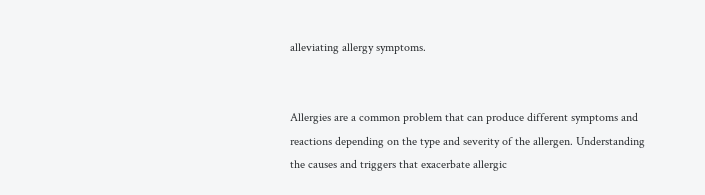alleviating allergy symptoms.


Allergies are a common problem that can produce different symptoms and reactions depending on the type and severity of the allergen. Understanding the causes and triggers that exacerbate allergic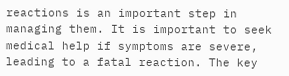reactions is an important step in managing them. It is important to seek medical help if symptoms are severe, leading to a fatal reaction. The key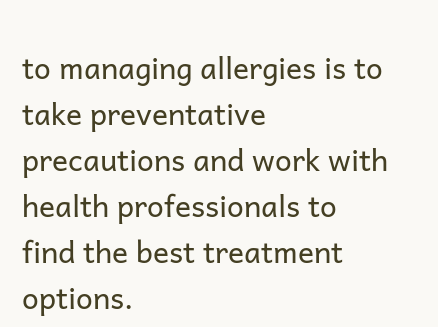to managing allergies is to take preventative precautions and work with health professionals to find the best treatment options.